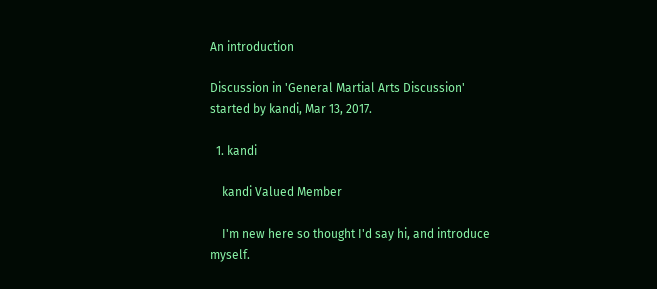An introduction

Discussion in 'General Martial Arts Discussion' started by kandi, Mar 13, 2017.

  1. kandi

    kandi Valued Member

    I'm new here so thought I'd say hi, and introduce myself.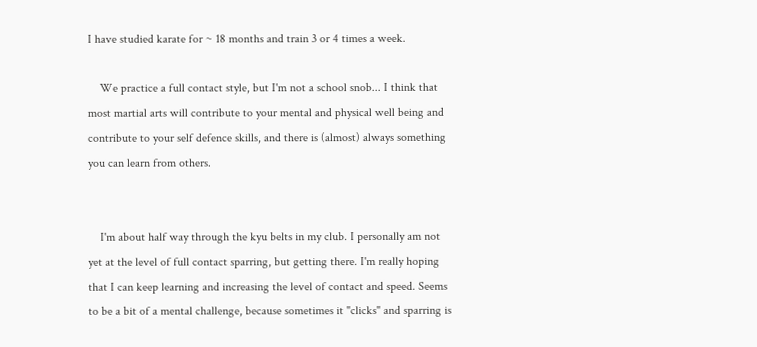I have studied karate for ~ 18 months and train 3 or 4 times a week.

    We practice a full contact style, but I'm not a school snob... I think that most martial arts will contribute to your mental and physical well being and contribute to your self defence skills, and there is (almost) always something you can learn from others.


    I'm about half way through the kyu belts in my club. I personally am not yet at the level of full contact sparring, but getting there. I'm really hoping that I can keep learning and increasing the level of contact and speed. Seems to be a bit of a mental challenge, because sometimes it "clicks" and sparring is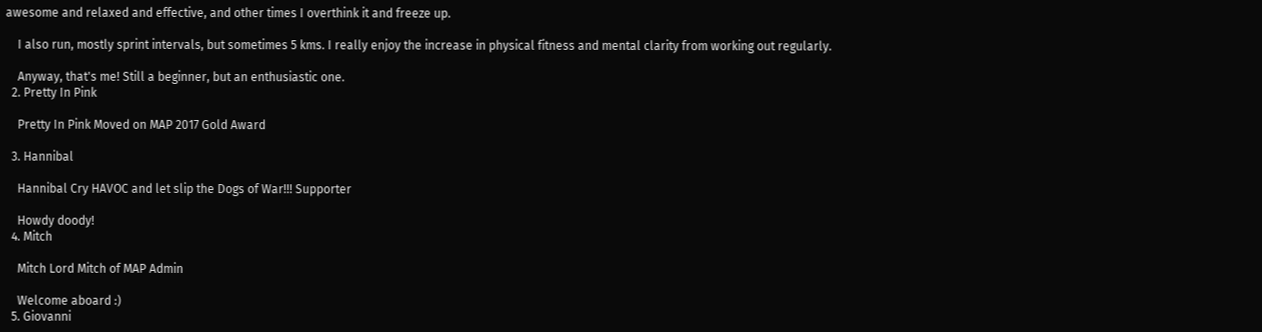awesome and relaxed and effective, and other times I overthink it and freeze up.

    I also run, mostly sprint intervals, but sometimes 5 kms. I really enjoy the increase in physical fitness and mental clarity from working out regularly.

    Anyway, that's me! Still a beginner, but an enthusiastic one.
  2. Pretty In Pink

    Pretty In Pink Moved on MAP 2017 Gold Award

  3. Hannibal

    Hannibal Cry HAVOC and let slip the Dogs of War!!! Supporter

    Howdy doody!
  4. Mitch

    Mitch Lord Mitch of MAP Admin

    Welcome aboard :)
  5. Giovanni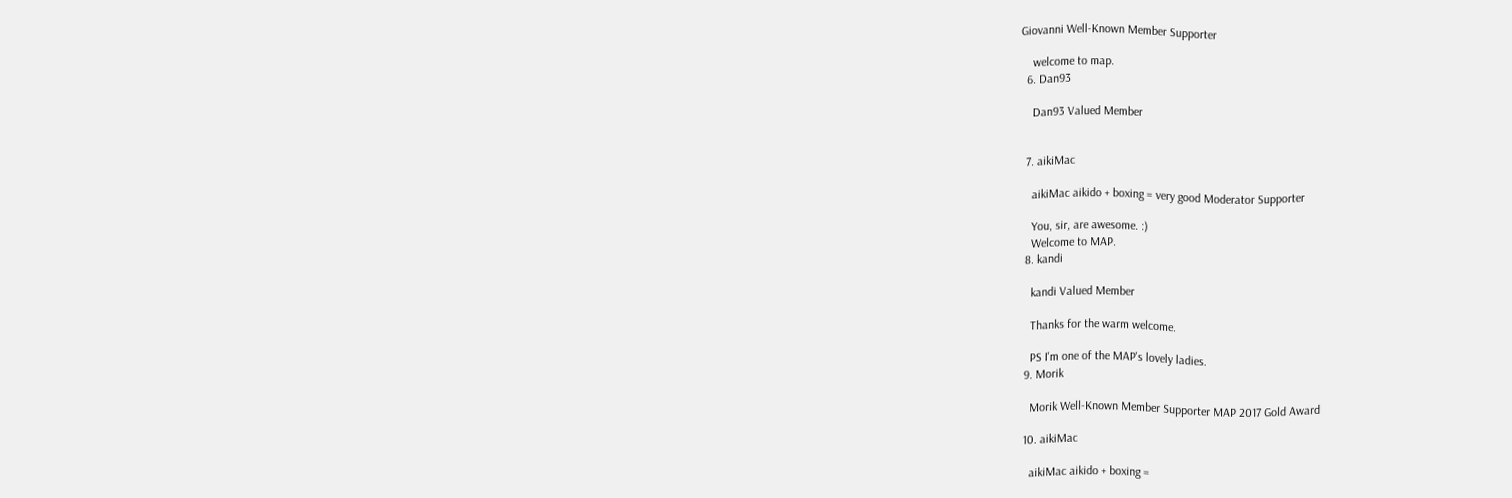Giovanni Well-Known Member Supporter

    welcome to map.
  6. Dan93

    Dan93 Valued Member


  7. aikiMac

    aikiMac aikido + boxing = very good Moderator Supporter

    You, sir, are awesome. :)
    Welcome to MAP.
  8. kandi

    kandi Valued Member

    Thanks for the warm welcome.

    PS I'm one of the MAP's lovely ladies.
  9. Morik

    Morik Well-Known Member Supporter MAP 2017 Gold Award

  10. aikiMac

    aikiMac aikido + boxing =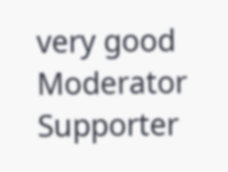very good Moderator Supporter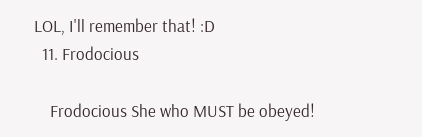LOL, I'll remember that! :D
  11. Frodocious

    Frodocious She who MUST be obeyed!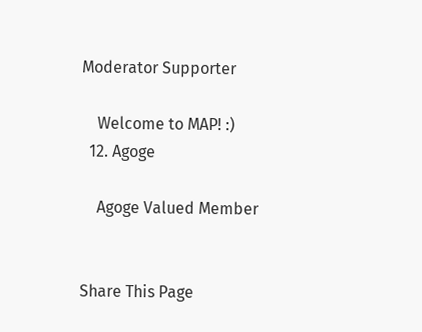Moderator Supporter

    Welcome to MAP! :)
  12. Agoge

    Agoge Valued Member


Share This Page